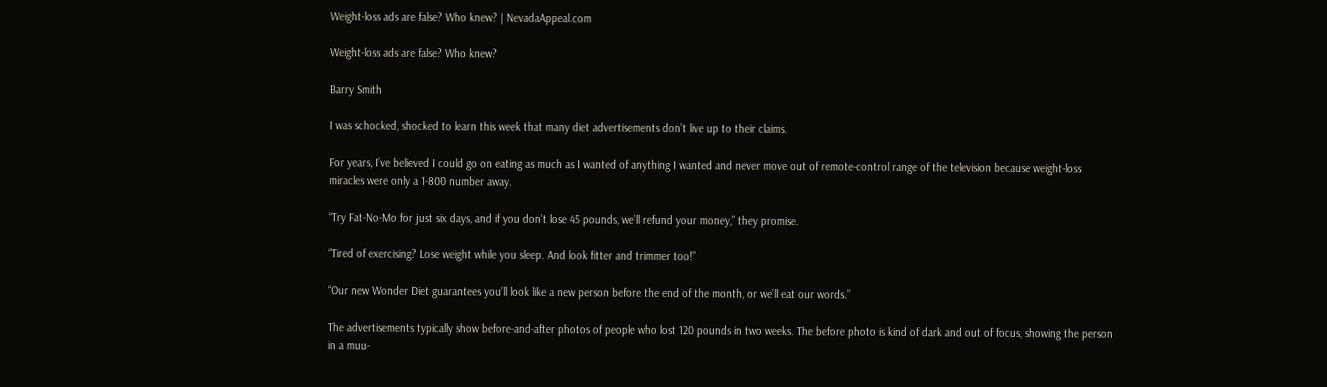Weight-loss ads are false? Who knew? | NevadaAppeal.com

Weight-loss ads are false? Who knew?

Barry Smith

I was schocked, shocked to learn this week that many diet advertisements don’t live up to their claims.

For years, I’ve believed I could go on eating as much as I wanted of anything I wanted and never move out of remote-control range of the television because weight-loss miracles were only a 1-800 number away.

“Try Fat-No-Mo for just six days, and if you don’t lose 45 pounds, we’ll refund your money,” they promise.

“Tired of exercising? Lose weight while you sleep. And look fitter and trimmer too!”

“Our new Wonder Diet guarantees you’ll look like a new person before the end of the month, or we’ll eat our words.”

The advertisements typically show before-and-after photos of people who lost 120 pounds in two weeks. The before photo is kind of dark and out of focus, showing the person in a muu-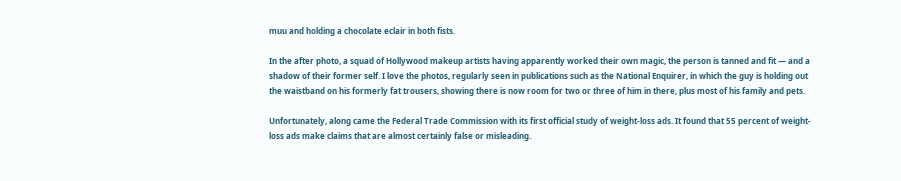muu and holding a chocolate eclair in both fists.

In the after photo, a squad of Hollywood makeup artists having apparently worked their own magic, the person is tanned and fit — and a shadow of their former self. I love the photos, regularly seen in publications such as the National Enquirer, in which the guy is holding out the waistband on his formerly fat trousers, showing there is now room for two or three of him in there, plus most of his family and pets.

Unfortunately, along came the Federal Trade Commission with its first official study of weight-loss ads. It found that 55 percent of weight-loss ads make claims that are almost certainly false or misleading.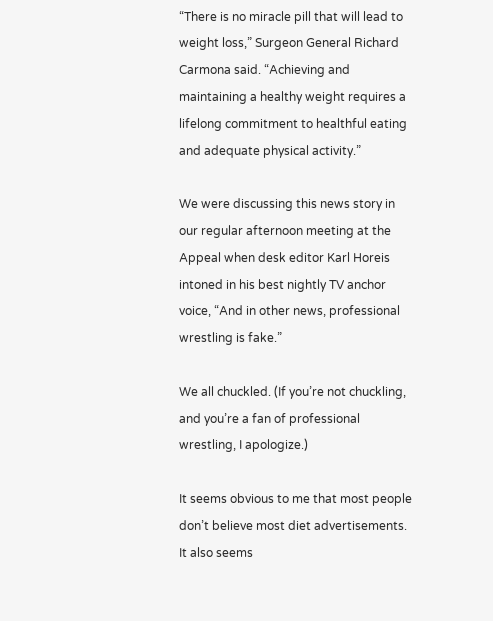“There is no miracle pill that will lead to weight loss,” Surgeon General Richard Carmona said. “Achieving and maintaining a healthy weight requires a lifelong commitment to healthful eating and adequate physical activity.”

We were discussing this news story in our regular afternoon meeting at the Appeal when desk editor Karl Horeis intoned in his best nightly TV anchor voice, “And in other news, professional wrestling is fake.”

We all chuckled. (If you’re not chuckling, and you’re a fan of professional wrestling, I apologize.)

It seems obvious to me that most people don’t believe most diet advertisements. It also seems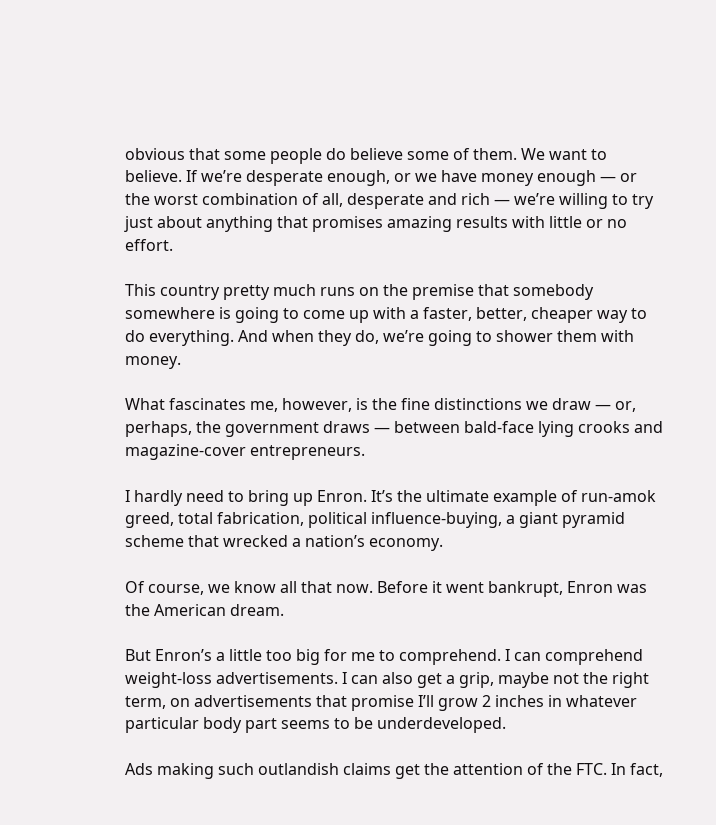obvious that some people do believe some of them. We want to believe. If we’re desperate enough, or we have money enough — or the worst combination of all, desperate and rich — we’re willing to try just about anything that promises amazing results with little or no effort.

This country pretty much runs on the premise that somebody somewhere is going to come up with a faster, better, cheaper way to do everything. And when they do, we’re going to shower them with money.

What fascinates me, however, is the fine distinctions we draw — or, perhaps, the government draws — between bald-face lying crooks and magazine-cover entrepreneurs.

I hardly need to bring up Enron. It’s the ultimate example of run-amok greed, total fabrication, political influence-buying, a giant pyramid scheme that wrecked a nation’s economy.

Of course, we know all that now. Before it went bankrupt, Enron was the American dream.

But Enron’s a little too big for me to comprehend. I can comprehend weight-loss advertisements. I can also get a grip, maybe not the right term, on advertisements that promise I’ll grow 2 inches in whatever particular body part seems to be underdeveloped.

Ads making such outlandish claims get the attention of the FTC. In fact,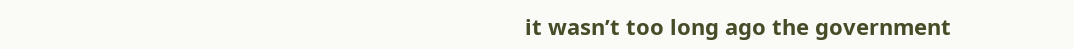it wasn’t too long ago the government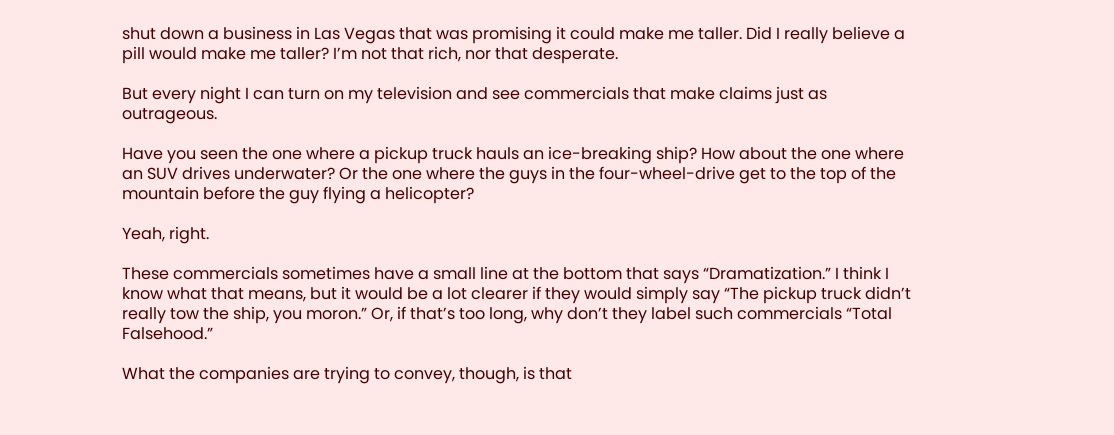shut down a business in Las Vegas that was promising it could make me taller. Did I really believe a pill would make me taller? I’m not that rich, nor that desperate.

But every night I can turn on my television and see commercials that make claims just as outrageous.

Have you seen the one where a pickup truck hauls an ice-breaking ship? How about the one where an SUV drives underwater? Or the one where the guys in the four-wheel-drive get to the top of the mountain before the guy flying a helicopter?

Yeah, right.

These commercials sometimes have a small line at the bottom that says “Dramatization.” I think I know what that means, but it would be a lot clearer if they would simply say “The pickup truck didn’t really tow the ship, you moron.” Or, if that’s too long, why don’t they label such commercials “Total Falsehood.”

What the companies are trying to convey, though, is that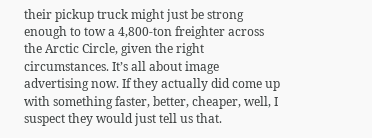their pickup truck might just be strong enough to tow a 4,800-ton freighter across the Arctic Circle, given the right circumstances. It’s all about image advertising now. If they actually did come up with something faster, better, cheaper, well, I suspect they would just tell us that.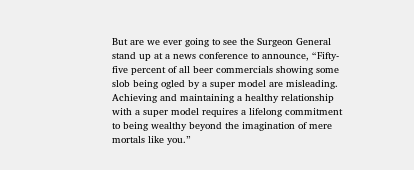But are we ever going to see the Surgeon General stand up at a news conference to announce, “Fifty-five percent of all beer commercials showing some slob being ogled by a super model are misleading. Achieving and maintaining a healthy relationship with a super model requires a lifelong commitment to being wealthy beyond the imagination of mere mortals like you.”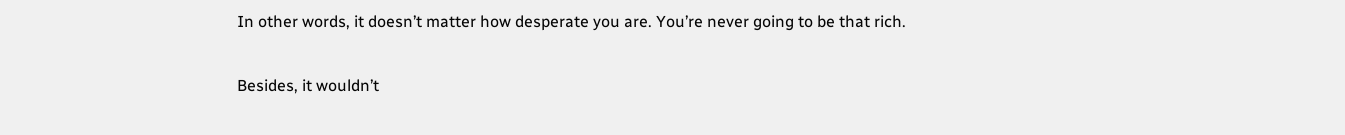In other words, it doesn’t matter how desperate you are. You’re never going to be that rich.

Besides, it wouldn’t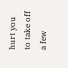hurt you to take off a few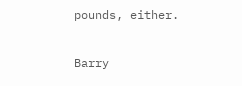pounds, either.

Barry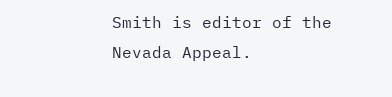Smith is editor of the Nevada Appeal.